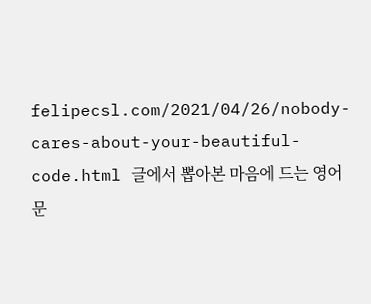felipecsl.com/2021/04/26/nobody-cares-about-your-beautiful-code.html 글에서 뽑아본 마음에 드는 영어 문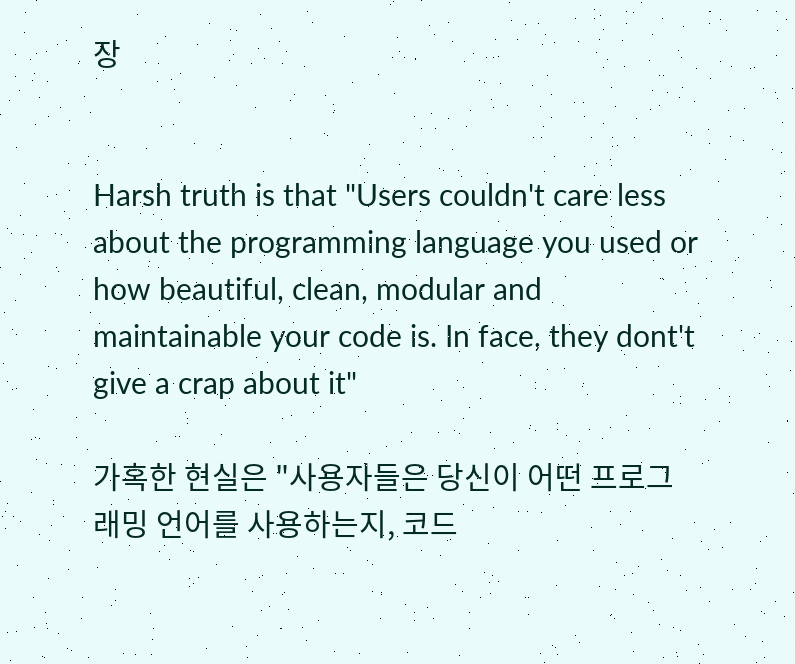장


Harsh truth is that "Users couldn't care less about the programming language you used or how beautiful, clean, modular and maintainable your code is. In face, they dont't give a crap about it"

가혹한 현실은 "사용자들은 당신이 어떤 프로그래밍 언어를 사용하는지, 코드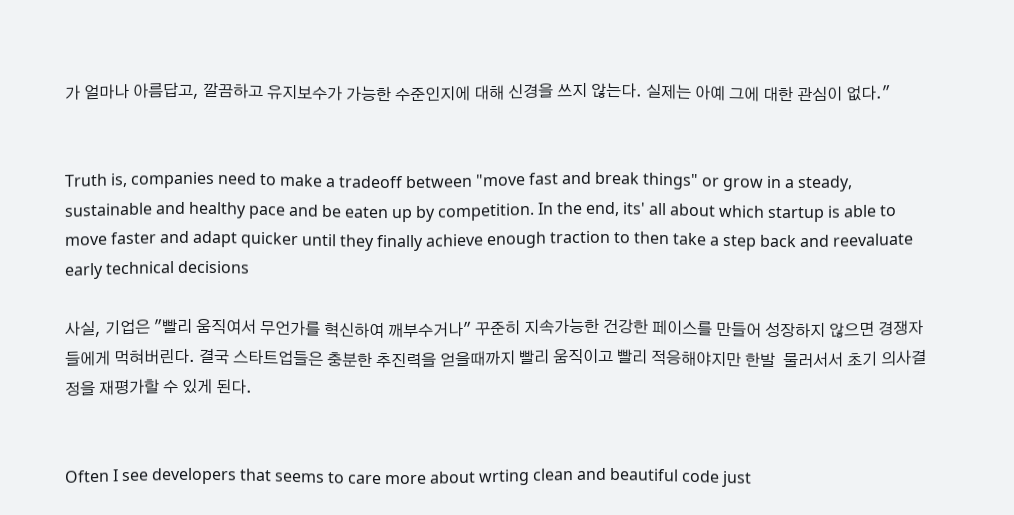가 얼마나 아름답고, 깔끔하고 유지보수가 가능한 수준인지에 대해 신경을 쓰지 않는다. 실제는 아예 그에 대한 관심이 없다."


Truth is, companies need to make a tradeoff between "move fast and break things" or grow in a steady, sustainable and healthy pace and be eaten up by competition. In the end, its' all about which startup is able to move faster and adapt quicker until they finally achieve enough traction to then take a step back and reevaluate early technical decisions

사실, 기업은 "빨리 움직여서 무언가를 혁신하여 깨부수거나" 꾸준히 지속가능한 건강한 페이스를 만들어 성장하지 않으면 경쟁자들에게 먹혀버린다. 결국 스타트업들은 충분한 추진력을 얻을때까지 빨리 움직이고 빨리 적응해야지만 한발  물러서서 초기 의사결정을 재평가할 수 있게 된다.


Often I see developers that seems to care more about wrting clean and beautiful code just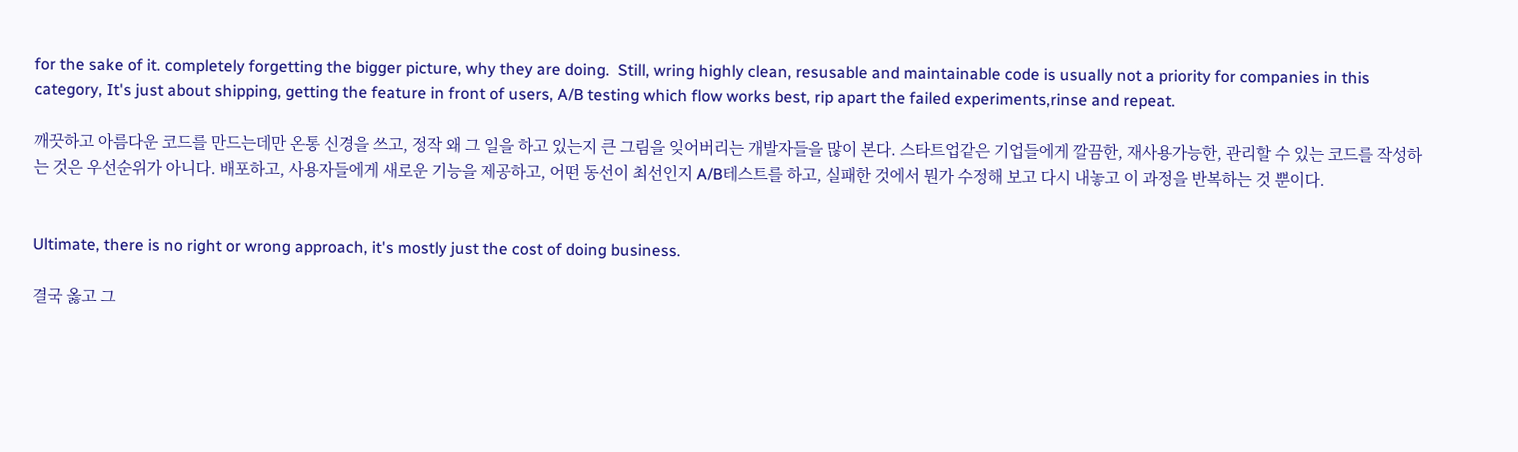for the sake of it. completely forgetting the bigger picture, why they are doing.  Still, wring highly clean, resusable and maintainable code is usually not a priority for companies in this category, It's just about shipping, getting the feature in front of users, A/B testing which flow works best, rip apart the failed experiments,rinse and repeat.

깨끗하고 아름다운 코드를 만드는데만 온통 신경을 쓰고, 정작 왜 그 일을 하고 있는지 큰 그림을 잊어버리는 개발자들을 많이 본다. 스타트업같은 기업들에게 깔끔한, 재사용가능한, 관리할 수 있는 코드를 작성하는 것은 우선순위가 아니다. 배포하고, 사용자들에게 새로운 기능을 제공하고, 어떤 동선이 최선인지 A/B테스트를 하고, 실패한 것에서 뭔가 수정해 보고 다시 내놓고 이 과정을 반복하는 것 뿐이다.


Ultimate, there is no right or wrong approach, it's mostly just the cost of doing business.

결국 옳고 그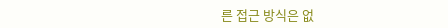른 접근 방식은 없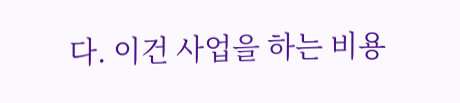다. 이건 사업을 하는 비용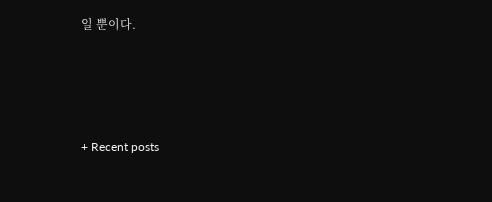일 뿐이다.




+ Recent posts